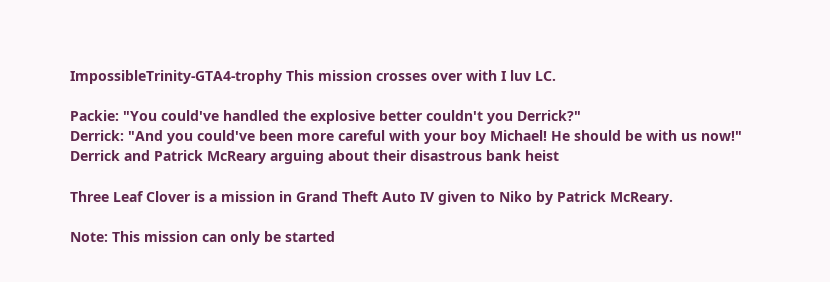ImpossibleTrinity-GTA4-trophy This mission crosses over with I luv LC.

Packie: "You could've handled the explosive better couldn't you Derrick?"
Derrick: "And you could've been more careful with your boy Michael! He should be with us now!"
Derrick and Patrick McReary arguing about their disastrous bank heist

Three Leaf Clover is a mission in Grand Theft Auto IV given to Niko by Patrick McReary.

Note: This mission can only be started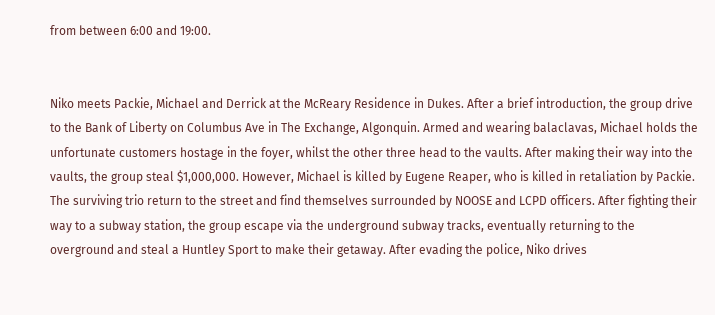from between 6:00 and 19:00.


Niko meets Packie, Michael and Derrick at the McReary Residence in Dukes. After a brief introduction, the group drive to the Bank of Liberty on Columbus Ave in The Exchange, Algonquin. Armed and wearing balaclavas, Michael holds the unfortunate customers hostage in the foyer, whilst the other three head to the vaults. After making their way into the vaults, the group steal $1,000,000. However, Michael is killed by Eugene Reaper, who is killed in retaliation by Packie. The surviving trio return to the street and find themselves surrounded by NOOSE and LCPD officers. After fighting their way to a subway station, the group escape via the underground subway tracks, eventually returning to the overground and steal a Huntley Sport to make their getaway. After evading the police, Niko drives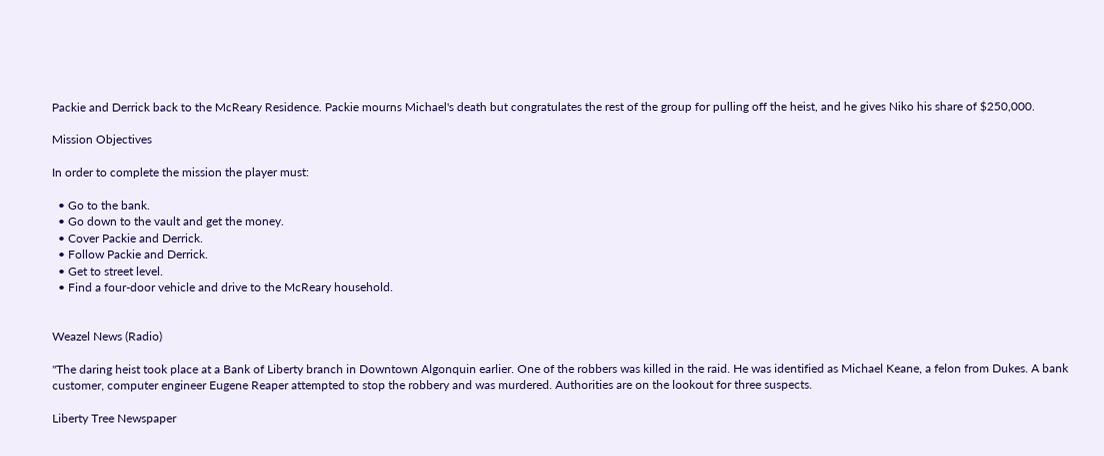Packie and Derrick back to the McReary Residence. Packie mourns Michael's death but congratulates the rest of the group for pulling off the heist, and he gives Niko his share of $250,000.

Mission Objectives

In order to complete the mission the player must:

  • Go to the bank.
  • Go down to the vault and get the money.
  • Cover Packie and Derrick.
  • Follow Packie and Derrick.
  • Get to street level.
  • Find a four-door vehicle and drive to the McReary household.


Weazel News (Radio)

"The daring heist took place at a Bank of Liberty branch in Downtown Algonquin earlier. One of the robbers was killed in the raid. He was identified as Michael Keane, a felon from Dukes. A bank customer, computer engineer Eugene Reaper attempted to stop the robbery and was murdered. Authorities are on the lookout for three suspects.

Liberty Tree Newspaper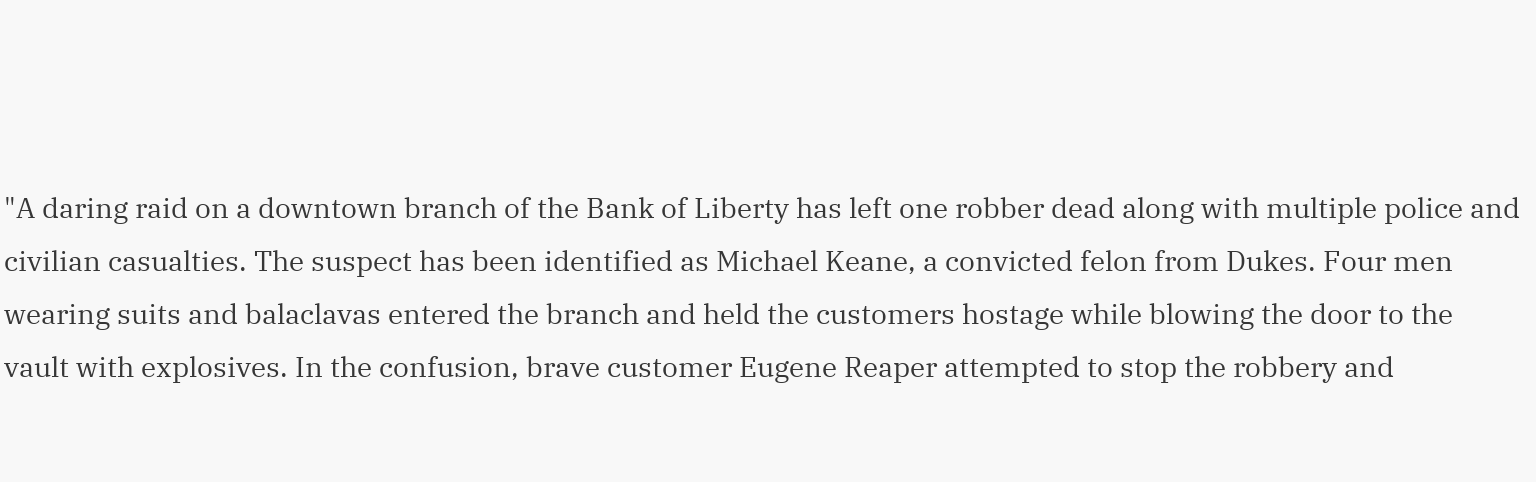"A daring raid on a downtown branch of the Bank of Liberty has left one robber dead along with multiple police and civilian casualties. The suspect has been identified as Michael Keane, a convicted felon from Dukes. Four men wearing suits and balaclavas entered the branch and held the customers hostage while blowing the door to the vault with explosives. In the confusion, brave customer Eugene Reaper attempted to stop the robbery and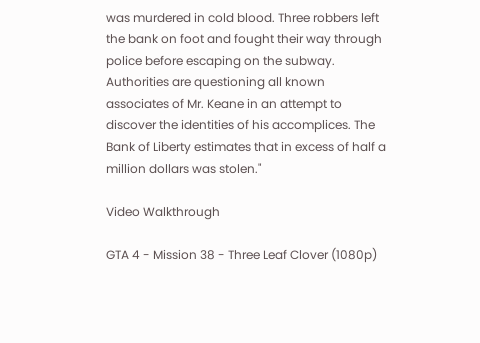was murdered in cold blood. Three robbers left the bank on foot and fought their way through police before escaping on the subway. Authorities are questioning all known associates of Mr. Keane in an attempt to discover the identities of his accomplices. The Bank of Liberty estimates that in excess of half a million dollars was stolen."

Video Walkthrough

GTA 4 - Mission 38 - Three Leaf Clover (1080p)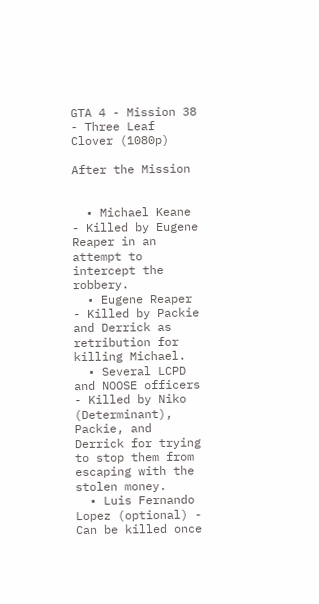GTA 4 - Mission 38 - Three Leaf Clover (1080p)

After the Mission


  • Michael Keane - Killed by Eugene Reaper in an attempt to intercept the robbery.
  • Eugene Reaper - Killed by Packie and Derrick as retribution for killing Michael.
  • Several LCPD and NOOSE officers - Killed by Niko (Determinant), Packie, and Derrick for trying to stop them from escaping with the stolen money.
  • Luis Fernando Lopez (optional) - Can be killed once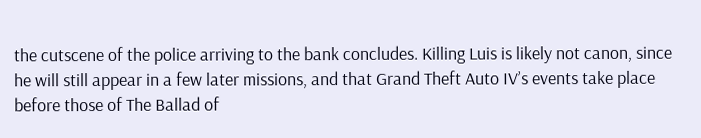the cutscene of the police arriving to the bank concludes. Killing Luis is likely not canon, since he will still appear in a few later missions, and that Grand Theft Auto IV’s events take place before those of The Ballad of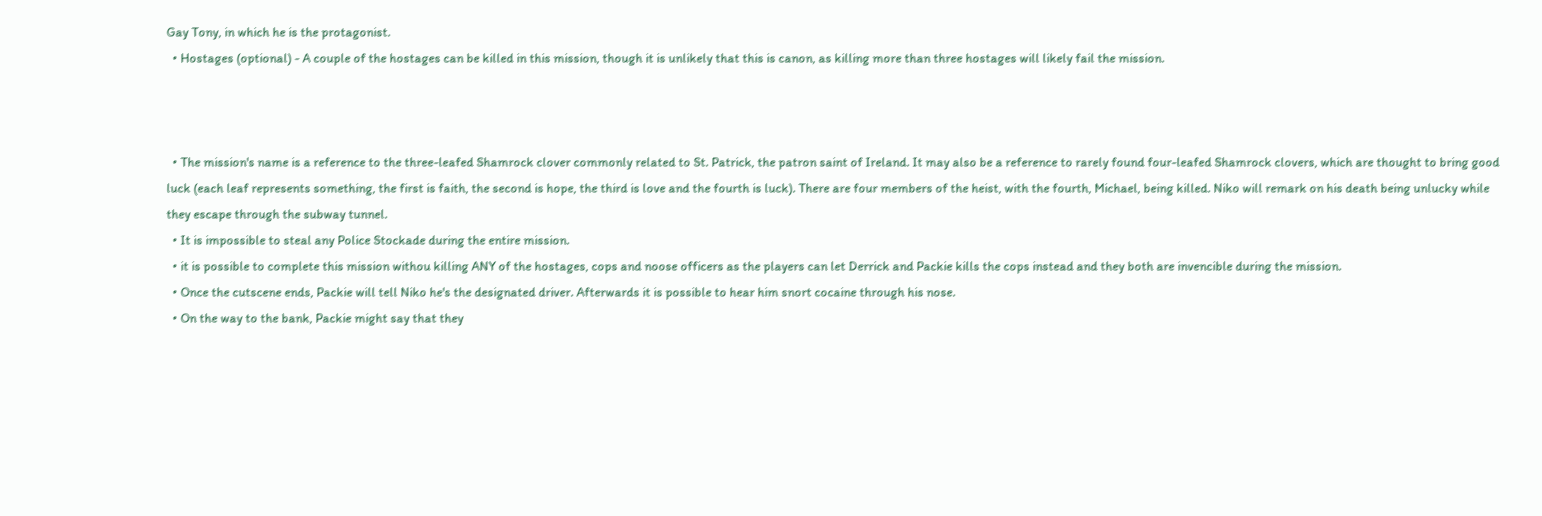Gay Tony, in which he is the protagonist.
  • Hostages (optional) - A couple of the hostages can be killed in this mission, though it is unlikely that this is canon, as killing more than three hostages will likely fail the mission.



  • The mission's name is a reference to the three-leafed Shamrock clover commonly related to St. Patrick, the patron saint of Ireland. It may also be a reference to rarely found four-leafed Shamrock clovers, which are thought to bring good luck (each leaf represents something, the first is faith, the second is hope, the third is love and the fourth is luck). There are four members of the heist, with the fourth, Michael, being killed. Niko will remark on his death being unlucky while they escape through the subway tunnel.
  • It is impossible to steal any Police Stockade during the entire mission.
  • it is possible to complete this mission withou killing ANY of the hostages, cops and noose officers as the players can let Derrick and Packie kills the cops instead and they both are invencible during the mission.
  • Once the cutscene ends, Packie will tell Niko he's the designated driver. Afterwards it is possible to hear him snort cocaine through his nose.
  • On the way to the bank, Packie might say that they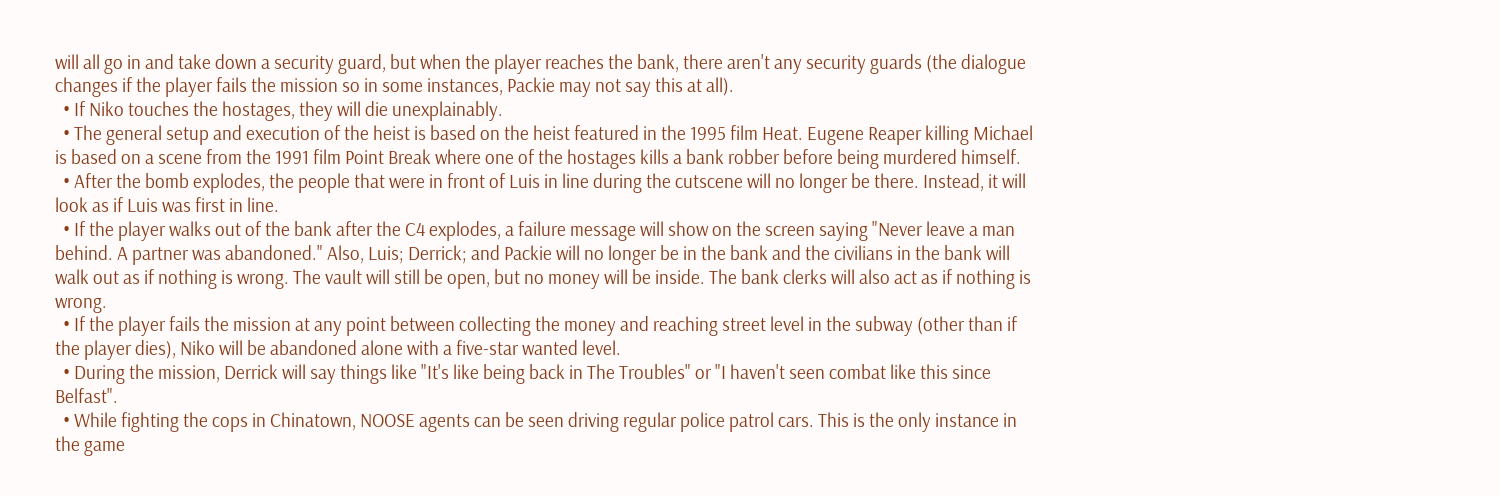will all go in and take down a security guard, but when the player reaches the bank, there aren't any security guards (the dialogue changes if the player fails the mission so in some instances, Packie may not say this at all).
  • If Niko touches the hostages, they will die unexplainably.
  • The general setup and execution of the heist is based on the heist featured in the 1995 film Heat. Eugene Reaper killing Michael is based on a scene from the 1991 film Point Break where one of the hostages kills a bank robber before being murdered himself.
  • After the bomb explodes, the people that were in front of Luis in line during the cutscene will no longer be there. Instead, it will look as if Luis was first in line.
  • If the player walks out of the bank after the C4 explodes, a failure message will show on the screen saying "Never leave a man behind. A partner was abandoned." Also, Luis; Derrick; and Packie will no longer be in the bank and the civilians in the bank will walk out as if nothing is wrong. The vault will still be open, but no money will be inside. The bank clerks will also act as if nothing is wrong.
  • If the player fails the mission at any point between collecting the money and reaching street level in the subway (other than if the player dies), Niko will be abandoned alone with a five-star wanted level.
  • During the mission, Derrick will say things like "It's like being back in The Troubles" or "I haven't seen combat like this since Belfast".
  • While fighting the cops in Chinatown, NOOSE agents can be seen driving regular police patrol cars. This is the only instance in the game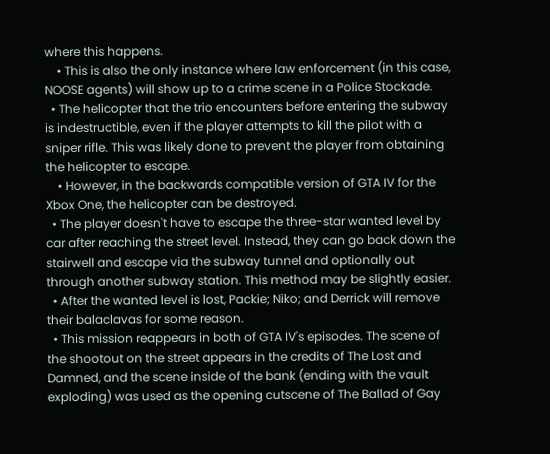where this happens.
    • This is also the only instance where law enforcement (in this case, NOOSE agents) will show up to a crime scene in a Police Stockade.
  • The helicopter that the trio encounters before entering the subway is indestructible, even if the player attempts to kill the pilot with a sniper rifle. This was likely done to prevent the player from obtaining the helicopter to escape.
    • However, in the backwards compatible version of GTA IV for the Xbox One, the helicopter can be destroyed.
  • The player doesn't have to escape the three-star wanted level by car after reaching the street level. Instead, they can go back down the stairwell and escape via the subway tunnel and optionally out through another subway station. This method may be slightly easier.
  • After the wanted level is lost, Packie; Niko; and Derrick will remove their balaclavas for some reason.
  • This mission reappears in both of GTA IV's episodes. The scene of the shootout on the street appears in the credits of The Lost and Damned, and the scene inside of the bank (ending with the vault exploding) was used as the opening cutscene of The Ballad of Gay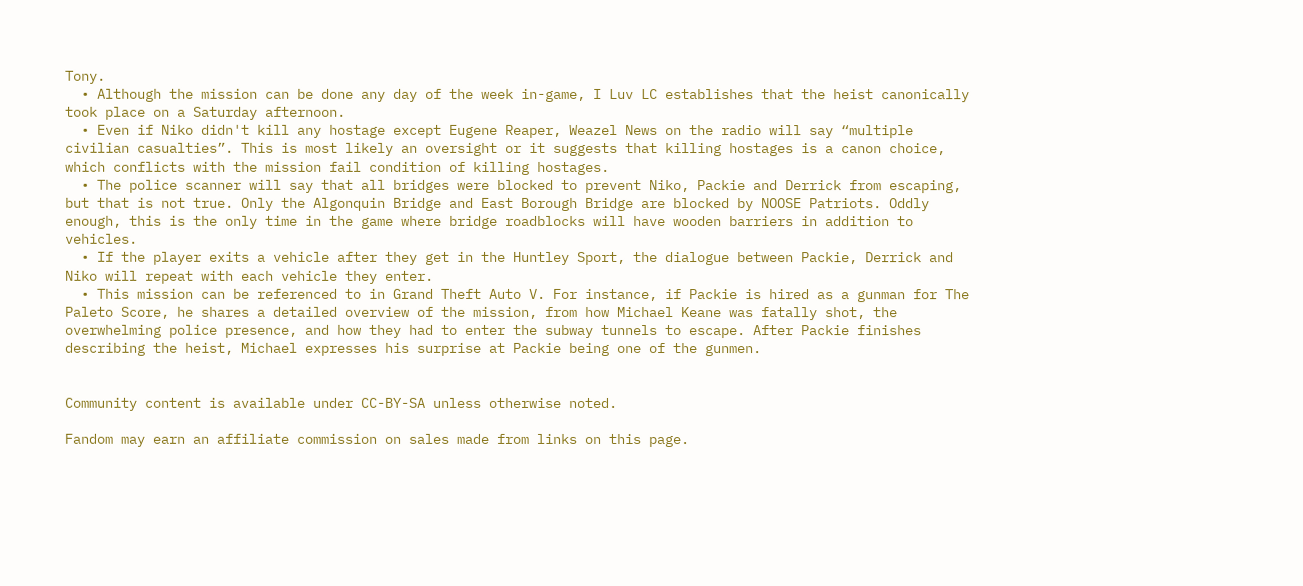Tony.
  • Although the mission can be done any day of the week in-game, I Luv LC establishes that the heist canonically took place on a Saturday afternoon.
  • Even if Niko didn't kill any hostage except Eugene Reaper, Weazel News on the radio will say “multiple civilian casualties”. This is most likely an oversight or it suggests that killing hostages is a canon choice, which conflicts with the mission fail condition of killing hostages.
  • The police scanner will say that all bridges were blocked to prevent Niko, Packie and Derrick from escaping, but that is not true. Only the Algonquin Bridge and East Borough Bridge are blocked by NOOSE Patriots. Oddly enough, this is the only time in the game where bridge roadblocks will have wooden barriers in addition to vehicles.
  • If the player exits a vehicle after they get in the Huntley Sport, the dialogue between Packie, Derrick and Niko will repeat with each vehicle they enter.
  • This mission can be referenced to in Grand Theft Auto V. For instance, if Packie is hired as a gunman for The Paleto Score, he shares a detailed overview of the mission, from how Michael Keane was fatally shot, the overwhelming police presence, and how they had to enter the subway tunnels to escape. After Packie finishes describing the heist, Michael expresses his surprise at Packie being one of the gunmen.


Community content is available under CC-BY-SA unless otherwise noted.

Fandom may earn an affiliate commission on sales made from links on this page.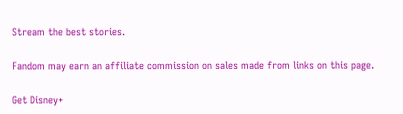Stream the best stories.

Fandom may earn an affiliate commission on sales made from links on this page.

Get Disney+